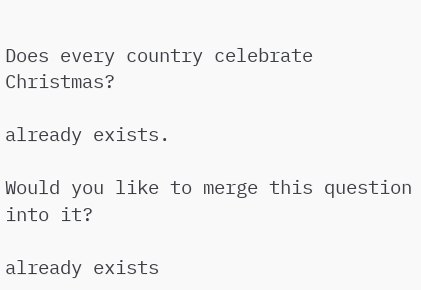Does every country celebrate Christmas?

already exists.

Would you like to merge this question into it?

already exists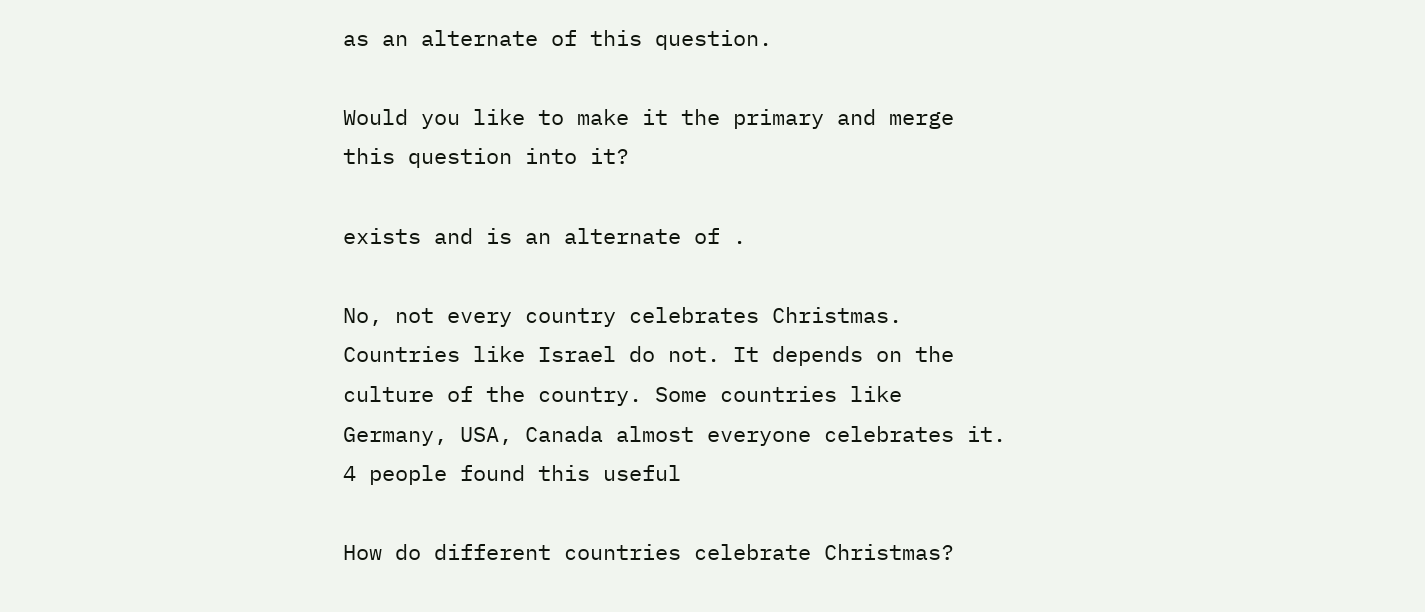as an alternate of this question.

Would you like to make it the primary and merge this question into it?

exists and is an alternate of .

No, not every country celebrates Christmas. Countries like Israel do not. It depends on the culture of the country. Some countries like Germany, USA, Canada almost everyone celebrates it.
4 people found this useful

How do different countries celebrate Christmas?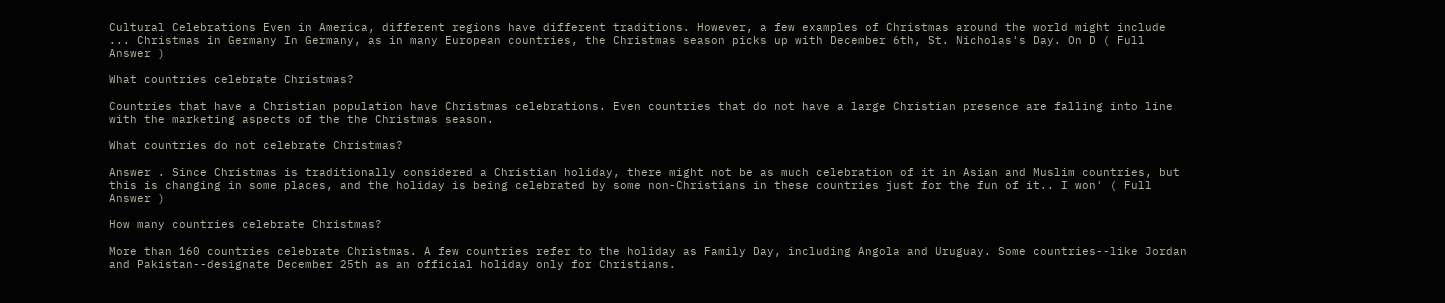Cultural Celebrations Even in America, different regions have different traditions. However, a few examples of Christmas around the world might include ... Christmas in Germany In Germany, as in many European countries, the Christmas season picks up with December 6th, St. Nicholas's Day. On D ( Full Answer )

What countries celebrate Christmas?

Countries that have a Christian population have Christmas celebrations. Even countries that do not have a large Christian presence are falling into line with the marketing aspects of the the Christmas season.

What countries do not celebrate Christmas?

Answer . Since Christmas is traditionally considered a Christian holiday, there might not be as much celebration of it in Asian and Muslim countries, but this is changing in some places, and the holiday is being celebrated by some non-Christians in these countries just for the fun of it.. I won' ( Full Answer )

How many countries celebrate Christmas?

More than 160 countries celebrate Christmas. A few countries refer to the holiday as Family Day, including Angola and Uruguay. Some countries--like Jordan and Pakistan--designate December 25th as an official holiday only for Christians.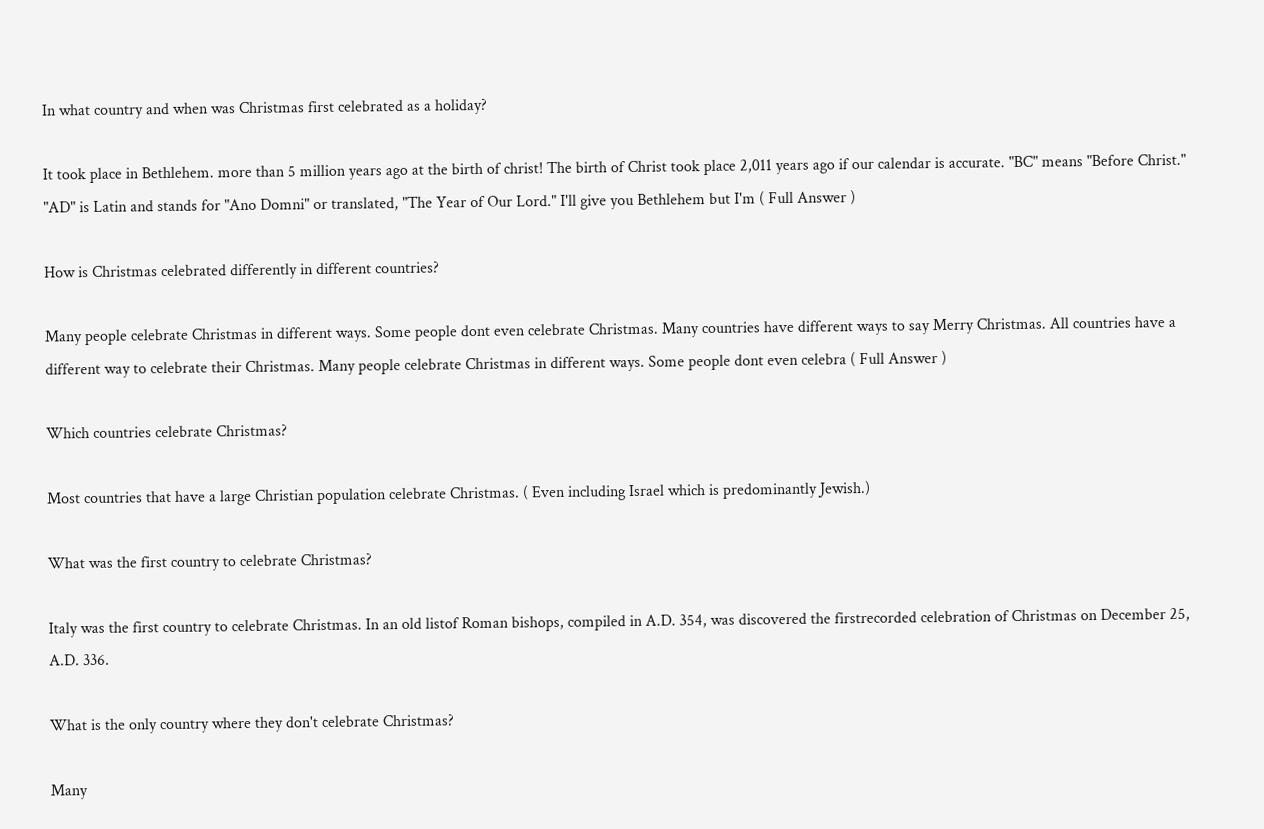In what country and when was Christmas first celebrated as a holiday?

It took place in Bethlehem. more than 5 million years ago at the birth of christ! The birth of Christ took place 2,011 years ago if our calendar is accurate. "BC" means "Before Christ." "AD" is Latin and stands for "Ano Domni" or translated, "The Year of Our Lord." I'll give you Bethlehem but I'm ( Full Answer )

How is Christmas celebrated differently in different countries?

Many people celebrate Christmas in different ways. Some people dont even celebrate Christmas. Many countries have different ways to say Merry Christmas. All countries have a different way to celebrate their Christmas. Many people celebrate Christmas in different ways. Some people dont even celebra ( Full Answer )

Which countries celebrate Christmas?

Most countries that have a large Christian population celebrate Christmas. ( Even including Israel which is predominantly Jewish.)

What was the first country to celebrate Christmas?

Italy was the first country to celebrate Christmas. In an old listof Roman bishops, compiled in A.D. 354, was discovered the firstrecorded celebration of Christmas on December 25, A.D. 336.

What is the only country where they don't celebrate Christmas?

Many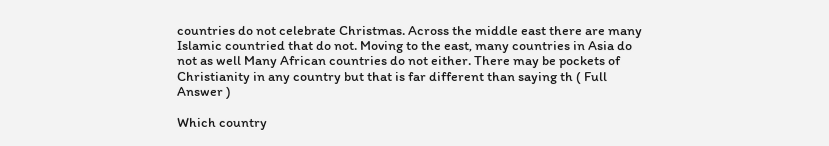countries do not celebrate Christmas. Across the middle east there are many Islamic countried that do not. Moving to the east, many countries in Asia do not as well Many African countries do not either. There may be pockets of Christianity in any country but that is far different than saying th ( Full Answer )

Which country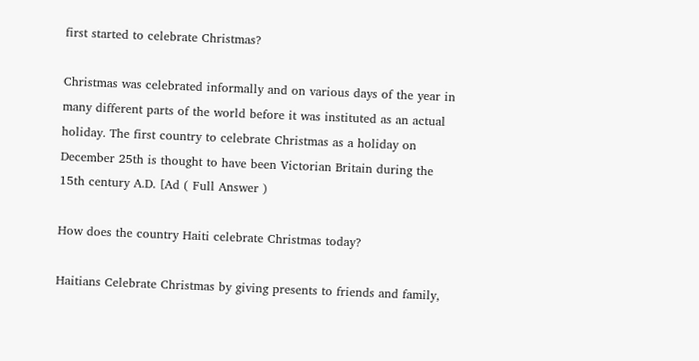first started to celebrate Christmas?

Christmas was celebrated informally and on various days of the year in many different parts of the world before it was instituted as an actual holiday. The first country to celebrate Christmas as a holiday on December 25th is thought to have been Victorian Britain during the 15th century A.D. [Ad ( Full Answer )

How does the country Haiti celebrate Christmas today?

Haitians Celebrate Christmas by giving presents to friends and family,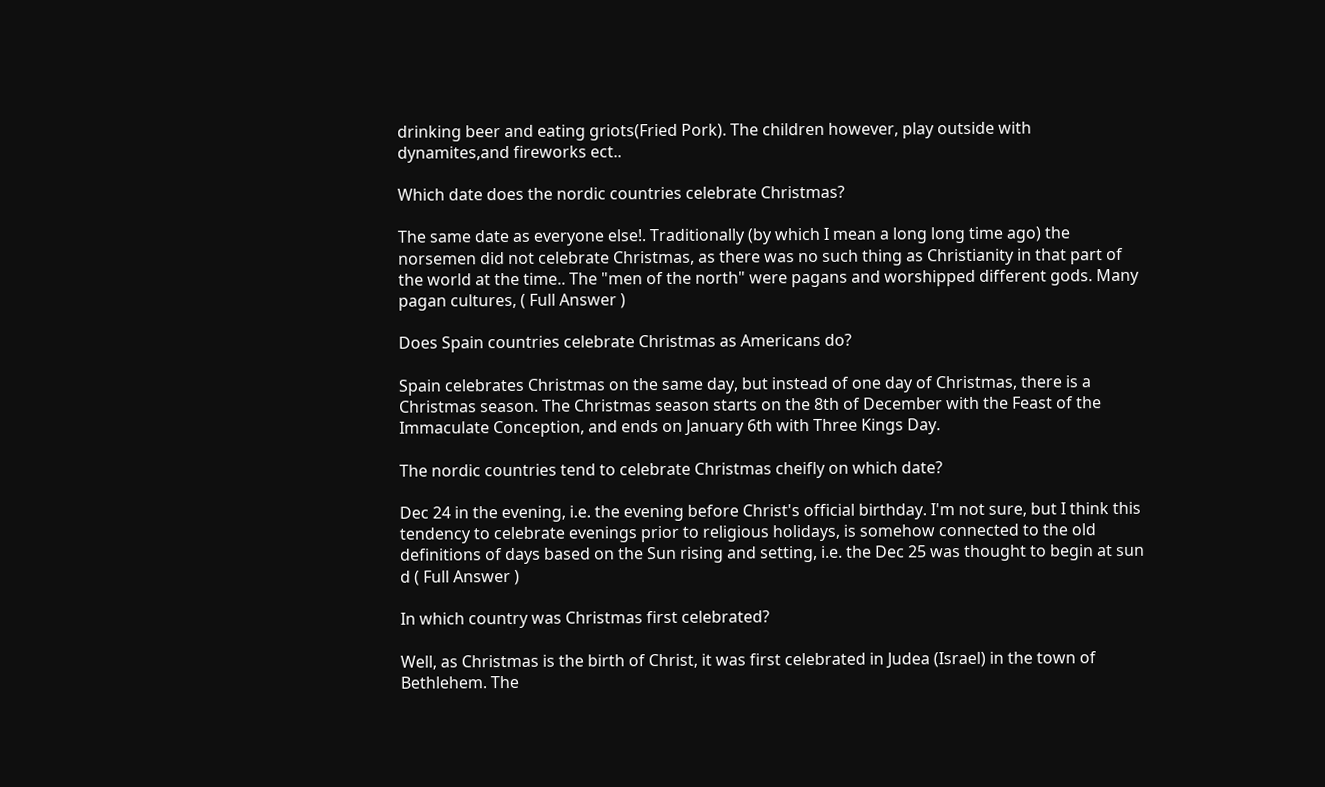drinking beer and eating griots(Fried Pork). The children however, play outside with dynamites,and fireworks ect..

Which date does the nordic countries celebrate Christmas?

The same date as everyone else!. Traditionally (by which I mean a long long time ago) the norsemen did not celebrate Christmas, as there was no such thing as Christianity in that part of the world at the time.. The "men of the north" were pagans and worshipped different gods. Many pagan cultures, ( Full Answer )

Does Spain countries celebrate Christmas as Americans do?

Spain celebrates Christmas on the same day, but instead of one day of Christmas, there is a Christmas season. The Christmas season starts on the 8th of December with the Feast of the Immaculate Conception, and ends on January 6th with Three Kings Day.

The nordic countries tend to celebrate Christmas cheifly on which date?

Dec 24 in the evening, i.e. the evening before Christ's official birthday. I'm not sure, but I think this tendency to celebrate evenings prior to religious holidays, is somehow connected to the old definitions of days based on the Sun rising and setting, i.e. the Dec 25 was thought to begin at sun d ( Full Answer )

In which country was Christmas first celebrated?

Well, as Christmas is the birth of Christ, it was first celebrated in Judea (Israel) in the town of Bethlehem. The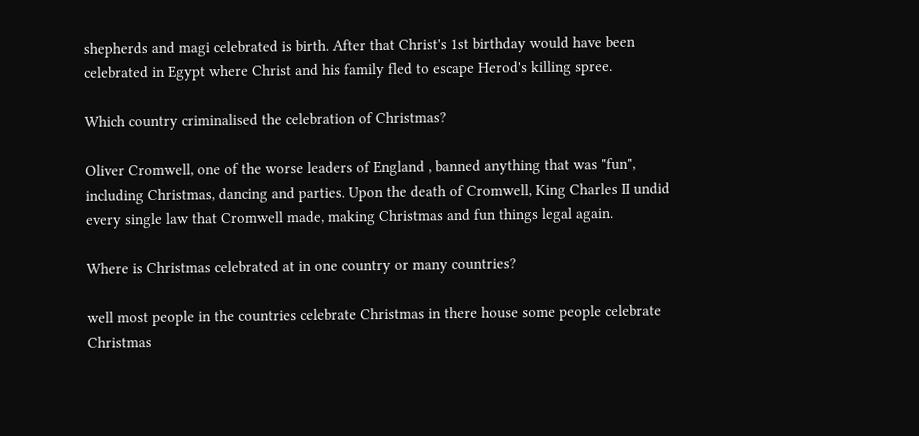shepherds and magi celebrated is birth. After that Christ's 1st birthday would have been celebrated in Egypt where Christ and his family fled to escape Herod's killing spree.

Which country criminalised the celebration of Christmas?

Oliver Cromwell, one of the worse leaders of England , banned anything that was "fun", including Christmas, dancing and parties. Upon the death of Cromwell, King Charles II undid every single law that Cromwell made, making Christmas and fun things legal again.

Where is Christmas celebrated at in one country or many countries?

well most people in the countries celebrate Christmas in there house some people celebrate Christmas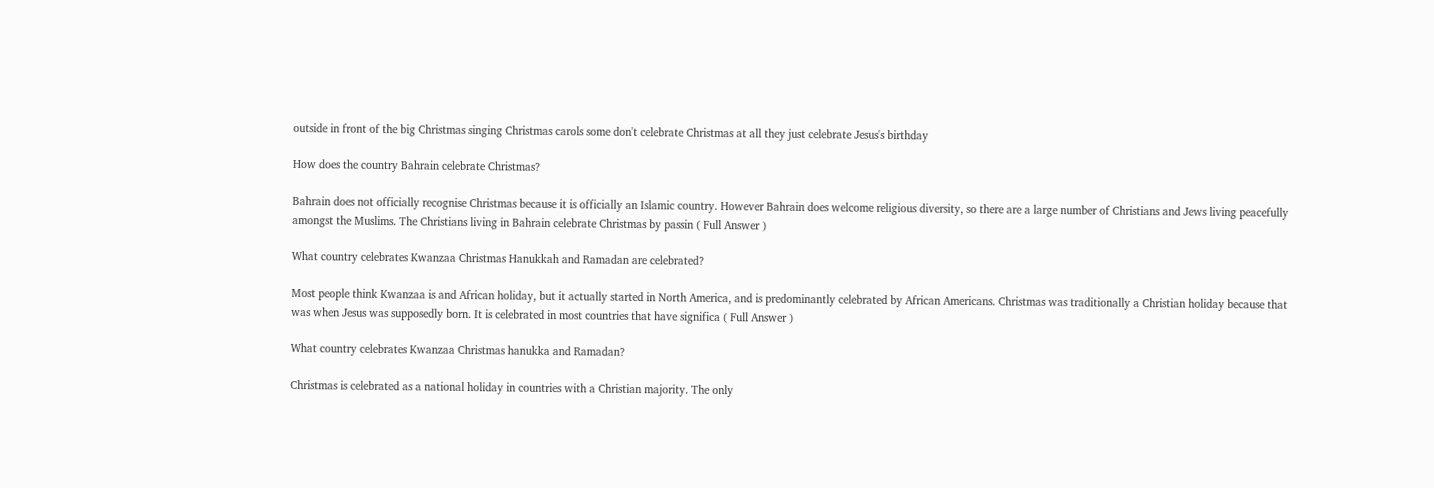outside in front of the big Christmas singing Christmas carols some don't celebrate Christmas at all they just celebrate Jesus's birthday

How does the country Bahrain celebrate Christmas?

Bahrain does not officially recognise Christmas because it is officially an Islamic country. However Bahrain does welcome religious diversity, so there are a large number of Christians and Jews living peacefully amongst the Muslims. The Christians living in Bahrain celebrate Christmas by passin ( Full Answer )

What country celebrates Kwanzaa Christmas Hanukkah and Ramadan are celebrated?

Most people think Kwanzaa is and African holiday, but it actually started in North America, and is predominantly celebrated by African Americans. Christmas was traditionally a Christian holiday because that was when Jesus was supposedly born. It is celebrated in most countries that have significa ( Full Answer )

What country celebrates Kwanzaa Christmas hanukka and Ramadan?

Christmas is celebrated as a national holiday in countries with a Christian majority. The only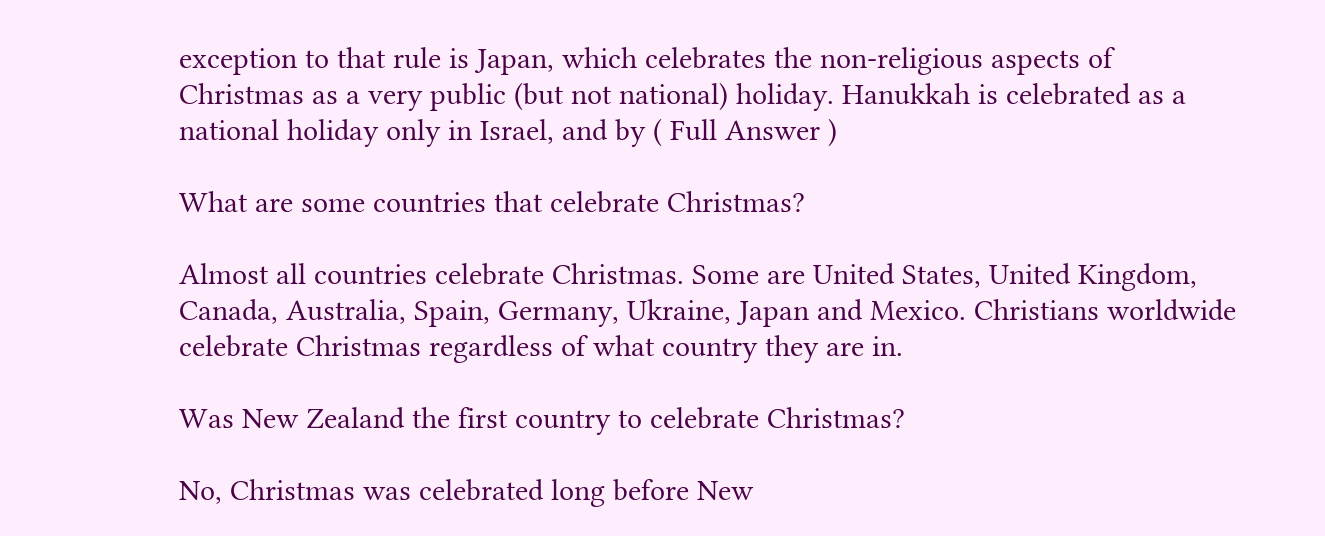exception to that rule is Japan, which celebrates the non-religious aspects of Christmas as a very public (but not national) holiday. Hanukkah is celebrated as a national holiday only in Israel, and by ( Full Answer )

What are some countries that celebrate Christmas?

Almost all countries celebrate Christmas. Some are United States, United Kingdom, Canada, Australia, Spain, Germany, Ukraine, Japan and Mexico. Christians worldwide celebrate Christmas regardless of what country they are in.

Was New Zealand the first country to celebrate Christmas?

No, Christmas was celebrated long before New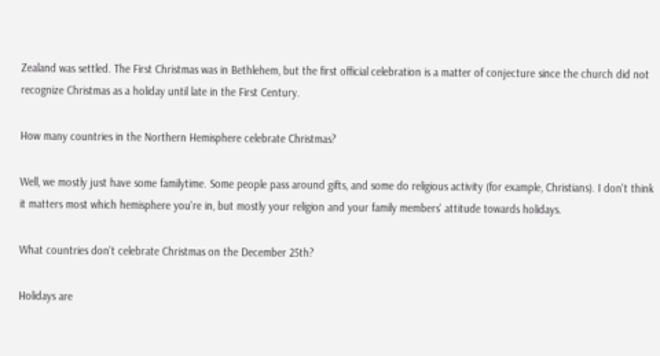Zealand was settled. The First Christmas was in Bethlehem, but the first official celebration is a matter of conjecture since the church did not recognize Christmas as a holiday until late in the First Century.

How many countries in the Northern Hemisphere celebrate Christmas?

Well, we mostly just have some familytime. Some people pass around gifts, and some do religious activity (for example, Christians). I don't think it matters most which hemisphere you're in, but mostly your religion and your family members' attitude towards holidays.

What countries don't celebrate Christmas on the December 25th?

Holidays are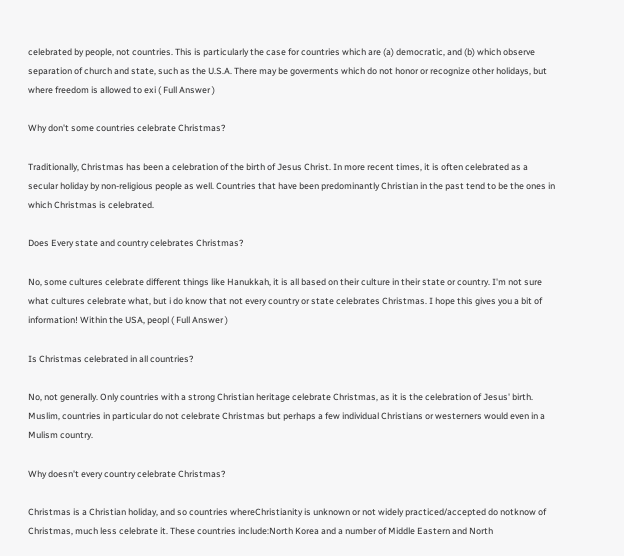celebrated by people, not countries. This is particularly the case for countries which are (a) democratic, and (b) which observe separation of church and state, such as the U.S.A. There may be goverments which do not honor or recognize other holidays, but where freedom is allowed to exi ( Full Answer )

Why don't some countries celebrate Christmas?

Traditionally, Christmas has been a celebration of the birth of Jesus Christ. In more recent times, it is often celebrated as a secular holiday by non-religious people as well. Countries that have been predominantly Christian in the past tend to be the ones in which Christmas is celebrated.

Does Every state and country celebrates Christmas?

No, some cultures celebrate different things like Hanukkah, it is all based on their culture in their state or country. I'm not sure what cultures celebrate what, but i do know that not every country or state celebrates Christmas. I hope this gives you a bit of information! Within the USA, peopl ( Full Answer )

Is Christmas celebrated in all countries?

No, not generally. Only countries with a strong Christian heritage celebrate Christmas, as it is the celebration of Jesus' birth. Muslim, countries in particular do not celebrate Christmas but perhaps a few individual Christians or westerners would even in a Mulism country.

Why doesn't every country celebrate Christmas?

Christmas is a Christian holiday, and so countries whereChristianity is unknown or not widely practiced/accepted do notknow of Christmas, much less celebrate it. These countries include:North Korea and a number of Middle Eastern and North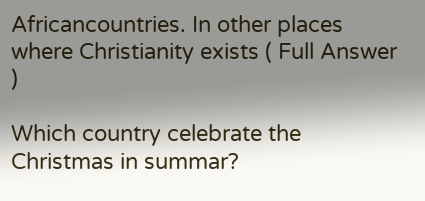Africancountries. In other places where Christianity exists ( Full Answer )

Which country celebrate the Christmas in summar?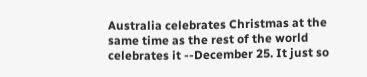Australia celebrates Christmas at the same time as the rest of the world celebrates it --December 25. It just so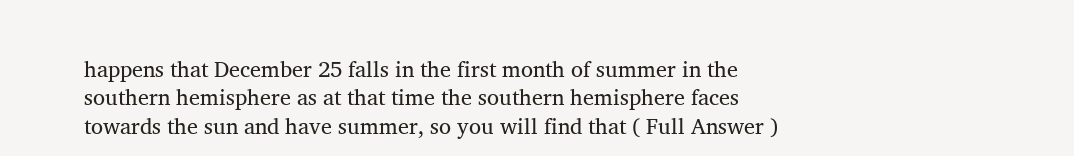happens that December 25 falls in the first month of summer in the southern hemisphere as at that time the southern hemisphere faces towards the sun and have summer, so you will find that ( Full Answer )